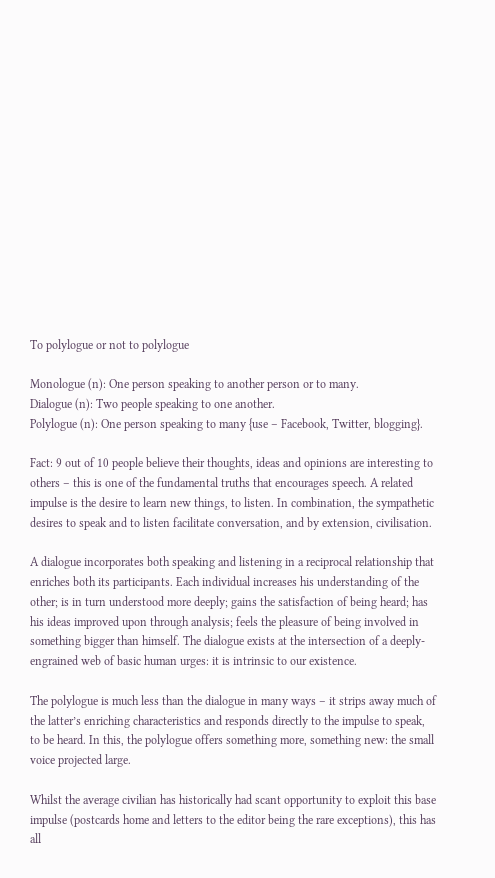To polylogue or not to polylogue

Monologue (n): One person speaking to another person or to many.
Dialogue (n): Two people speaking to one another.
Polylogue (n): One person speaking to many {use – Facebook, Twitter, blogging}.

Fact: 9 out of 10 people believe their thoughts, ideas and opinions are interesting to others – this is one of the fundamental truths that encourages speech. A related impulse is the desire to learn new things, to listen. In combination, the sympathetic desires to speak and to listen facilitate conversation, and by extension, civilisation.

A dialogue incorporates both speaking and listening in a reciprocal relationship that enriches both its participants. Each individual increases his understanding of the other; is in turn understood more deeply; gains the satisfaction of being heard; has his ideas improved upon through analysis; feels the pleasure of being involved in something bigger than himself. The dialogue exists at the intersection of a deeply-engrained web of basic human urges: it is intrinsic to our existence.

The polylogue is much less than the dialogue in many ways – it strips away much of the latter’s enriching characteristics and responds directly to the impulse to speak, to be heard. In this, the polylogue offers something more, something new: the small voice projected large.

Whilst the average civilian has historically had scant opportunity to exploit this base impulse (postcards home and letters to the editor being the rare exceptions), this has all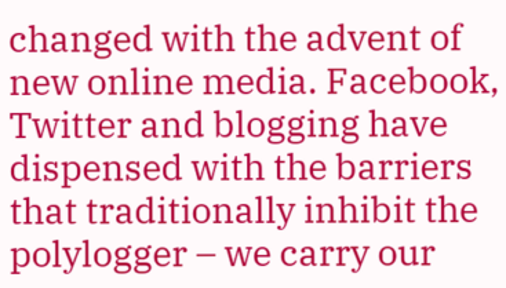changed with the advent of new online media. Facebook, Twitter and blogging have dispensed with the barriers that traditionally inhibit the polylogger – we carry our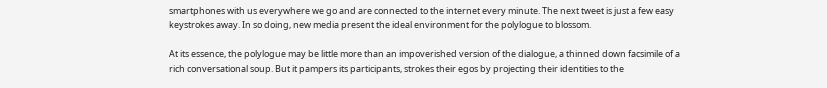smartphones with us everywhere we go and are connected to the internet every minute. The next tweet is just a few easy keystrokes away. In so doing, new media present the ideal environment for the polylogue to blossom.

At its essence, the polylogue may be little more than an impoverished version of the dialogue, a thinned down facsimile of a rich conversational soup. But it pampers its participants, strokes their egos by projecting their identities to the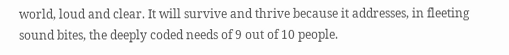world, loud and clear. It will survive and thrive because it addresses, in fleeting sound bites, the deeply coded needs of 9 out of 10 people.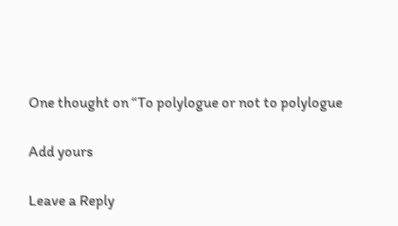One thought on “To polylogue or not to polylogue

Add yours

Leave a Reply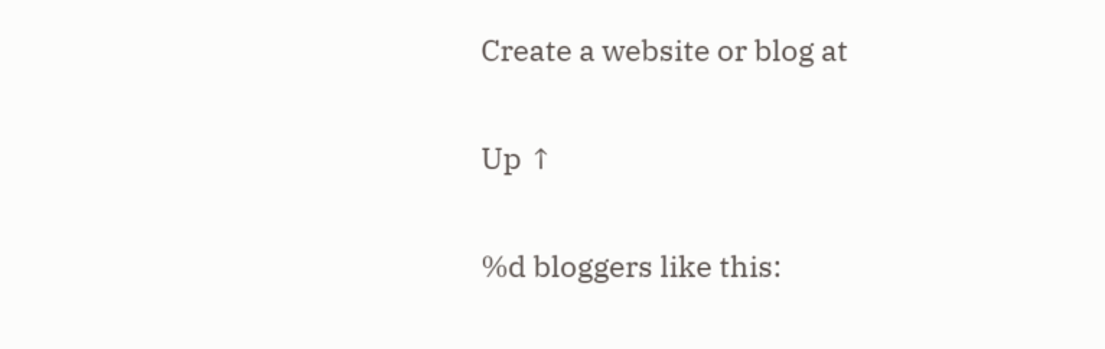Create a website or blog at

Up ↑

%d bloggers like this: